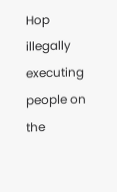Hop illegally executing people on the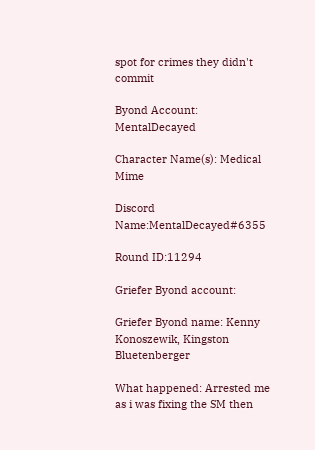spot for crimes they didn't commit

Byond Account: MentalDecayed

Character Name(s): Medical Mime

Discord Name:MentalDecayed#6355

Round ID:11294

Griefer Byond account:

Griefer Byond name: Kenny Konoszewik, Kingston Bluetenberger

What happened: Arrested me as i was fixing the SM then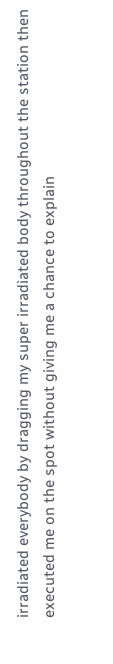irradiated everybody by dragging my super irradiated body throughout the station then executed me on the spot without giving me a chance to explain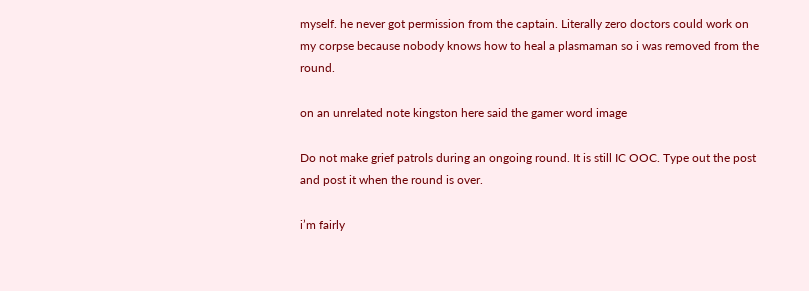myself. he never got permission from the captain. Literally zero doctors could work on my corpse because nobody knows how to heal a plasmaman so i was removed from the round.

on an unrelated note kingston here said the gamer word image

Do not make grief patrols during an ongoing round. It is still IC OOC. Type out the post and post it when the round is over.

i’m fairly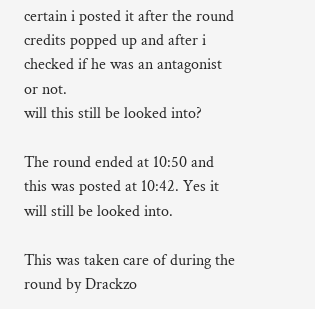certain i posted it after the round credits popped up and after i checked if he was an antagonist or not.
will this still be looked into?

The round ended at 10:50 and this was posted at 10:42. Yes it will still be looked into.

This was taken care of during the round by Drackzo